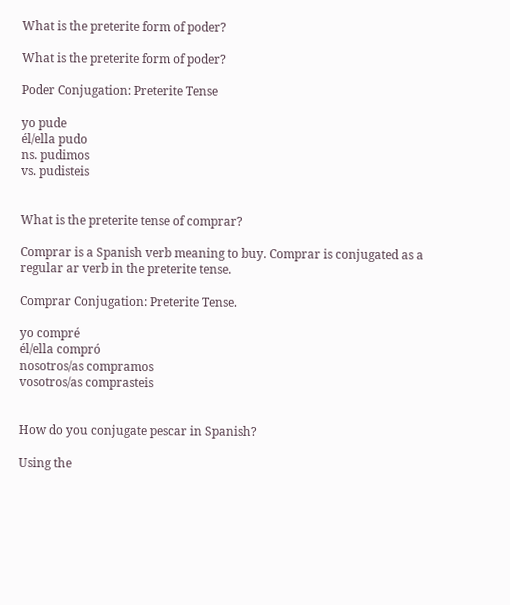What is the preterite form of poder?

What is the preterite form of poder?

Poder Conjugation: Preterite Tense

yo pude
él/ella pudo
ns. pudimos
vs. pudisteis


What is the preterite tense of comprar?

Comprar is a Spanish verb meaning to buy. Comprar is conjugated as a regular ar verb in the preterite tense.

Comprar Conjugation: Preterite Tense.

yo compré
él/ella compró
nosotros/as compramos
vosotros/as comprasteis


How do you conjugate pescar in Spanish?

Using the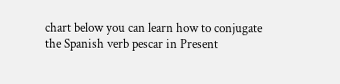chart below you can learn how to conjugate the Spanish verb pescar in Present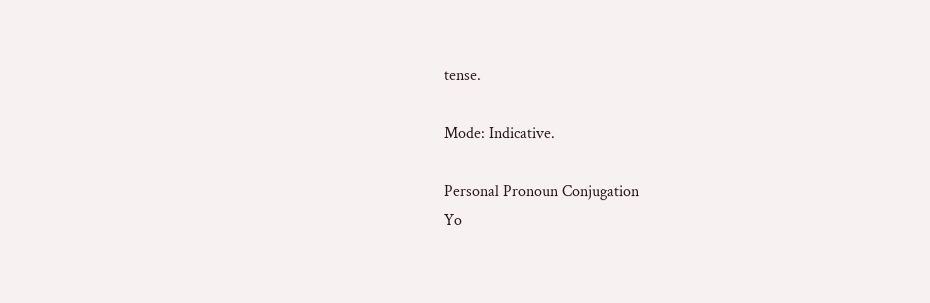tense.

Mode: Indicative.

Personal Pronoun Conjugation
Yo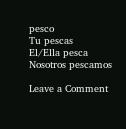pesco
Tu pescas
El/Ella pesca
Nosotros pescamos

Leave a Comment